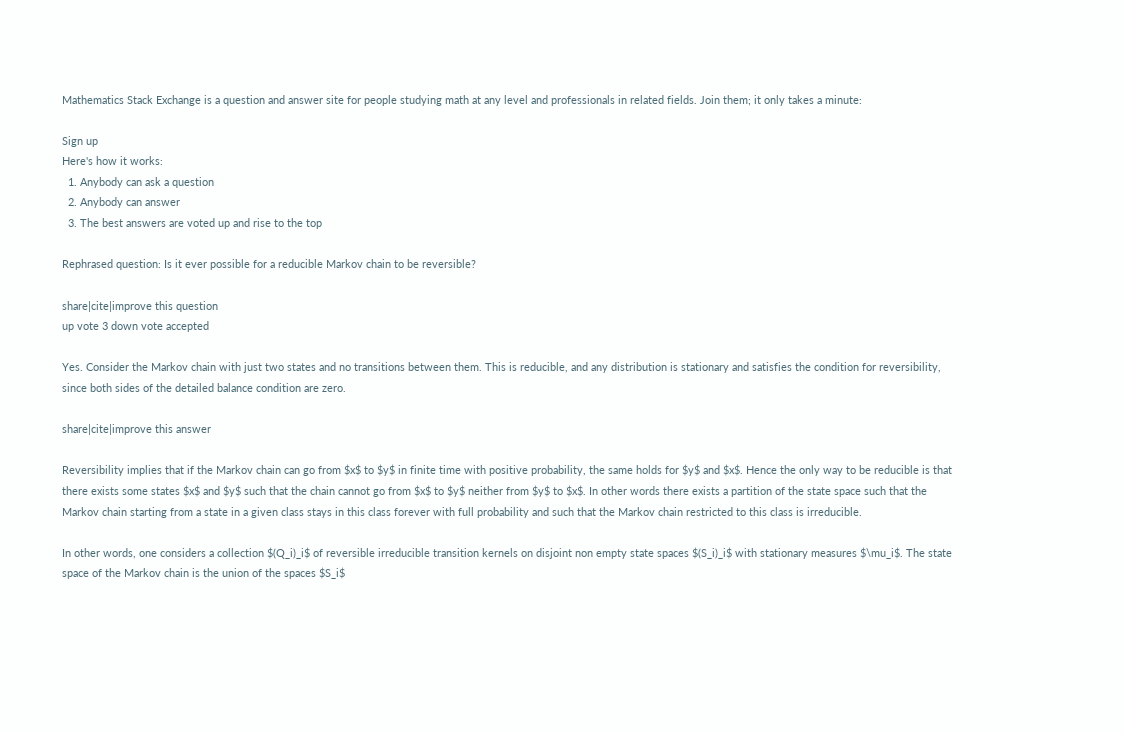Mathematics Stack Exchange is a question and answer site for people studying math at any level and professionals in related fields. Join them; it only takes a minute:

Sign up
Here's how it works:
  1. Anybody can ask a question
  2. Anybody can answer
  3. The best answers are voted up and rise to the top

Rephrased question: Is it ever possible for a reducible Markov chain to be reversible?

share|cite|improve this question
up vote 3 down vote accepted

Yes. Consider the Markov chain with just two states and no transitions between them. This is reducible, and any distribution is stationary and satisfies the condition for reversibility, since both sides of the detailed balance condition are zero.

share|cite|improve this answer

Reversibility implies that if the Markov chain can go from $x$ to $y$ in finite time with positive probability, the same holds for $y$ and $x$. Hence the only way to be reducible is that there exists some states $x$ and $y$ such that the chain cannot go from $x$ to $y$ neither from $y$ to $x$. In other words there exists a partition of the state space such that the Markov chain starting from a state in a given class stays in this class forever with full probability and such that the Markov chain restricted to this class is irreducible.

In other words, one considers a collection $(Q_i)_i$ of reversible irreducible transition kernels on disjoint non empty state spaces $(S_i)_i$ with stationary measures $\mu_i$. The state space of the Markov chain is the union of the spaces $S_i$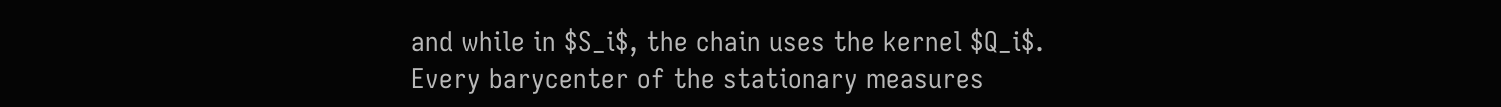and while in $S_i$, the chain uses the kernel $Q_i$. Every barycenter of the stationary measures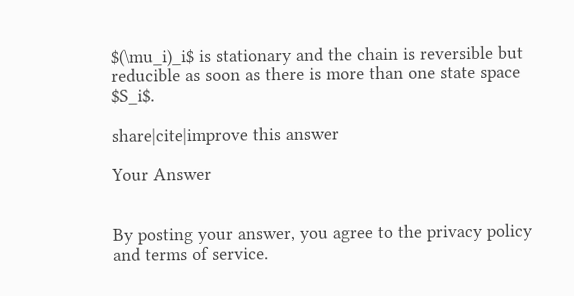$(\mu_i)_i$ is stationary and the chain is reversible but reducible as soon as there is more than one state space $S_i$.

share|cite|improve this answer

Your Answer


By posting your answer, you agree to the privacy policy and terms of service.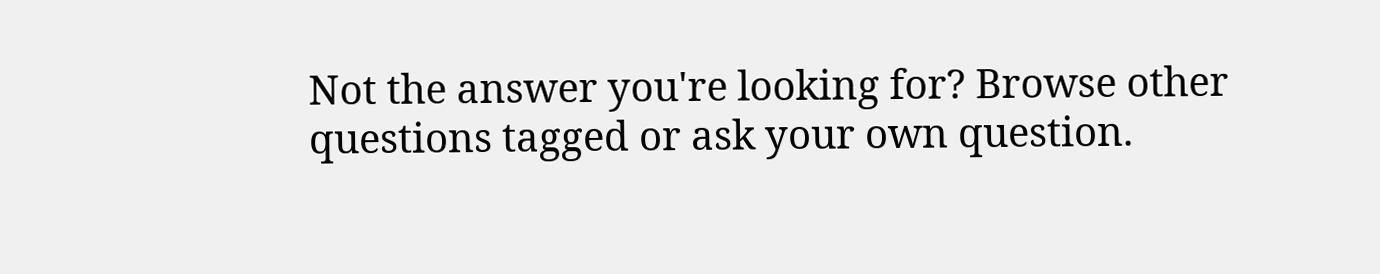Not the answer you're looking for? Browse other questions tagged or ask your own question.